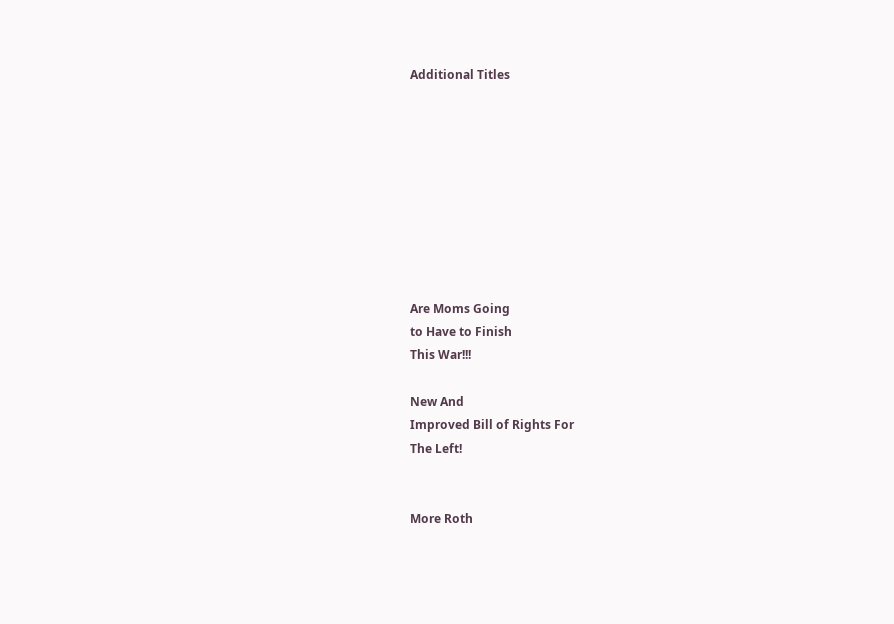Additional Titles









Are Moms Going
to Have to Finish
This War!!!

New And
Improved Bill of Rights For
The Left!


More Roth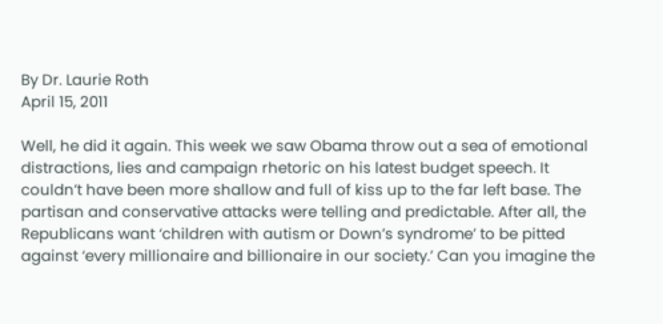By Dr. Laurie Roth
April 15, 2011

Well, he did it again. This week we saw Obama throw out a sea of emotional distractions, lies and campaign rhetoric on his latest budget speech. It couldn’t have been more shallow and full of kiss up to the far left base. The partisan and conservative attacks were telling and predictable. After all, the Republicans want ‘children with autism or Down’s syndrome’ to be pitted against ‘every millionaire and billionaire in our society.’ Can you imagine the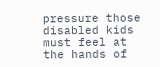pressure those disabled kids must feel at the hands of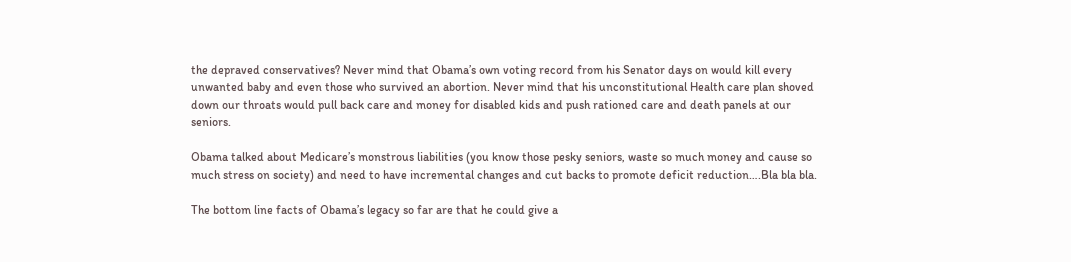the depraved conservatives? Never mind that Obama’s own voting record from his Senator days on would kill every unwanted baby and even those who survived an abortion. Never mind that his unconstitutional Health care plan shoved down our throats would pull back care and money for disabled kids and push rationed care and death panels at our seniors.

Obama talked about Medicare’s monstrous liabilities (you know those pesky seniors, waste so much money and cause so much stress on society) and need to have incremental changes and cut backs to promote deficit reduction….Bla bla bla.

The bottom line facts of Obama’s legacy so far are that he could give a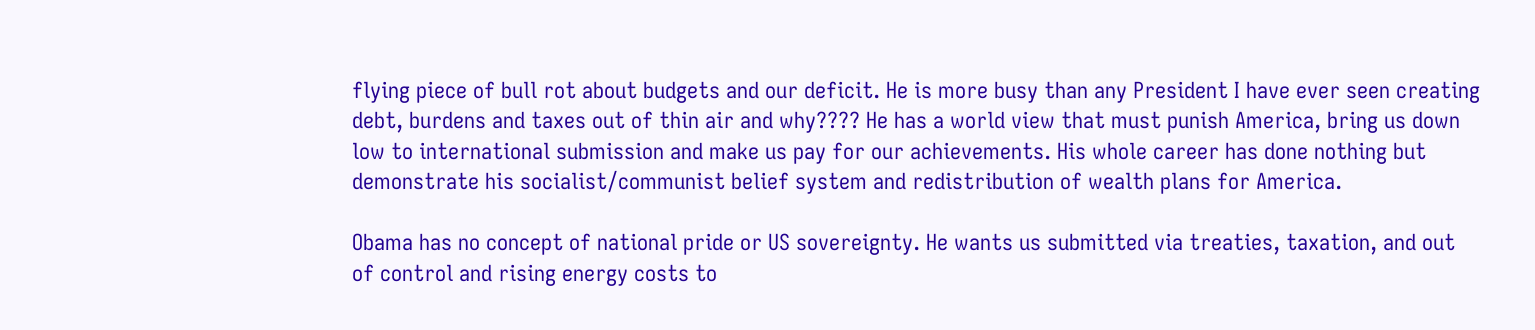flying piece of bull rot about budgets and our deficit. He is more busy than any President I have ever seen creating debt, burdens and taxes out of thin air and why???? He has a world view that must punish America, bring us down low to international submission and make us pay for our achievements. His whole career has done nothing but demonstrate his socialist/communist belief system and redistribution of wealth plans for America.

Obama has no concept of national pride or US sovereignty. He wants us submitted via treaties, taxation, and out of control and rising energy costs to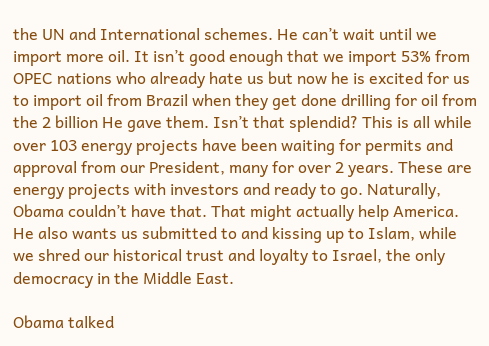the UN and International schemes. He can’t wait until we import more oil. It isn’t good enough that we import 53% from OPEC nations who already hate us but now he is excited for us to import oil from Brazil when they get done drilling for oil from the 2 billion He gave them. Isn’t that splendid? This is all while over 103 energy projects have been waiting for permits and approval from our President, many for over 2 years. These are energy projects with investors and ready to go. Naturally, Obama couldn’t have that. That might actually help America. He also wants us submitted to and kissing up to Islam, while we shred our historical trust and loyalty to Israel, the only democracy in the Middle East.

Obama talked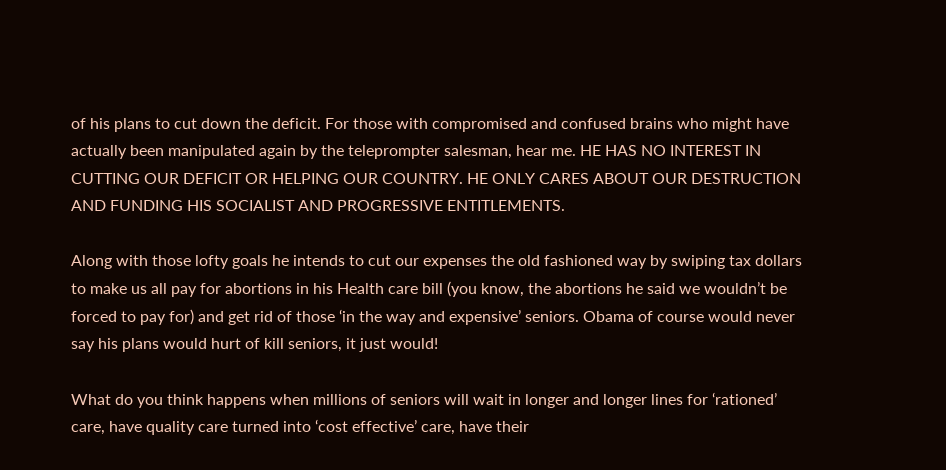of his plans to cut down the deficit. For those with compromised and confused brains who might have actually been manipulated again by the teleprompter salesman, hear me. HE HAS NO INTEREST IN CUTTING OUR DEFICIT OR HELPING OUR COUNTRY. HE ONLY CARES ABOUT OUR DESTRUCTION AND FUNDING HIS SOCIALIST AND PROGRESSIVE ENTITLEMENTS.

Along with those lofty goals he intends to cut our expenses the old fashioned way by swiping tax dollars to make us all pay for abortions in his Health care bill (you know, the abortions he said we wouldn’t be forced to pay for) and get rid of those ‘in the way and expensive’ seniors. Obama of course would never say his plans would hurt of kill seniors, it just would!

What do you think happens when millions of seniors will wait in longer and longer lines for ‘rationed’ care, have quality care turned into ‘cost effective’ care, have their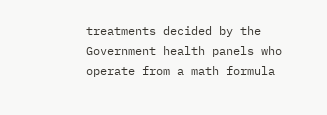treatments decided by the Government health panels who operate from a math formula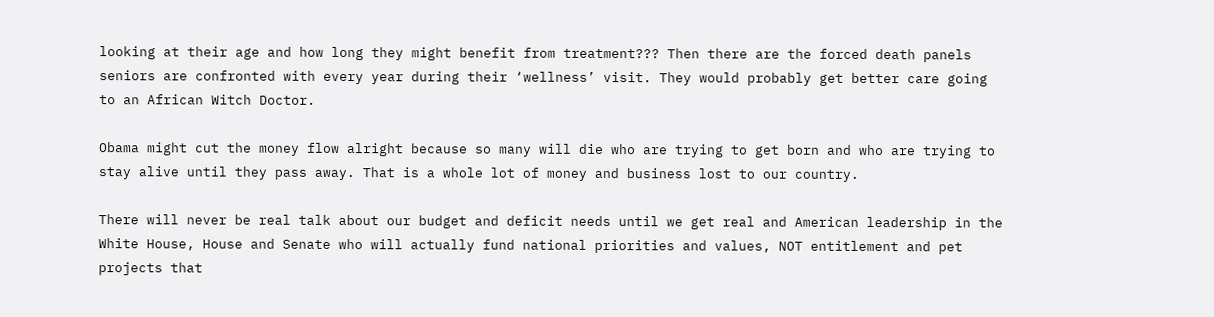looking at their age and how long they might benefit from treatment??? Then there are the forced death panels seniors are confronted with every year during their ‘wellness’ visit. They would probably get better care going to an African Witch Doctor.

Obama might cut the money flow alright because so many will die who are trying to get born and who are trying to stay alive until they pass away. That is a whole lot of money and business lost to our country.

There will never be real talk about our budget and deficit needs until we get real and American leadership in the White House, House and Senate who will actually fund national priorities and values, NOT entitlement and pet projects that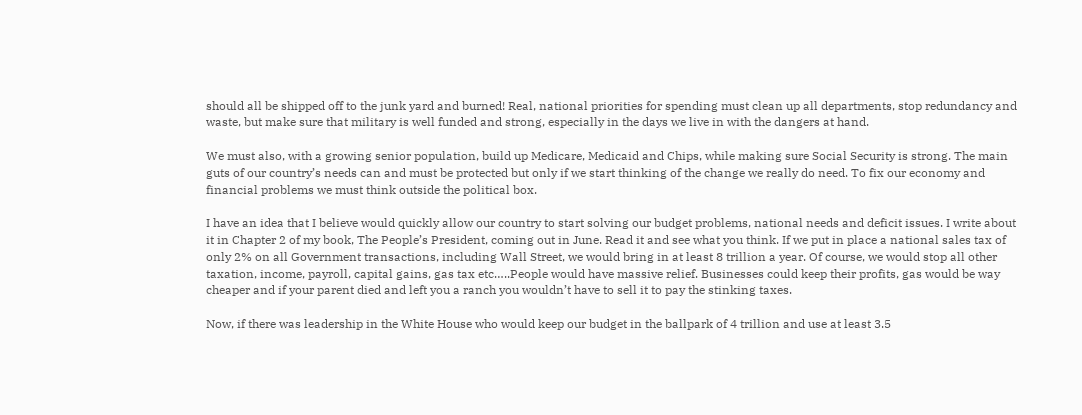should all be shipped off to the junk yard and burned! Real, national priorities for spending must clean up all departments, stop redundancy and waste, but make sure that military is well funded and strong, especially in the days we live in with the dangers at hand.

We must also, with a growing senior population, build up Medicare, Medicaid and Chips, while making sure Social Security is strong. The main guts of our country’s needs can and must be protected but only if we start thinking of the change we really do need. To fix our economy and financial problems we must think outside the political box.

I have an idea that I believe would quickly allow our country to start solving our budget problems, national needs and deficit issues. I write about it in Chapter 2 of my book, The People’s President, coming out in June. Read it and see what you think. If we put in place a national sales tax of only 2% on all Government transactions, including Wall Street, we would bring in at least 8 trillion a year. Of course, we would stop all other taxation, income, payroll, capital gains, gas tax etc…..People would have massive relief. Businesses could keep their profits, gas would be way cheaper and if your parent died and left you a ranch you wouldn’t have to sell it to pay the stinking taxes.

Now, if there was leadership in the White House who would keep our budget in the ballpark of 4 trillion and use at least 3.5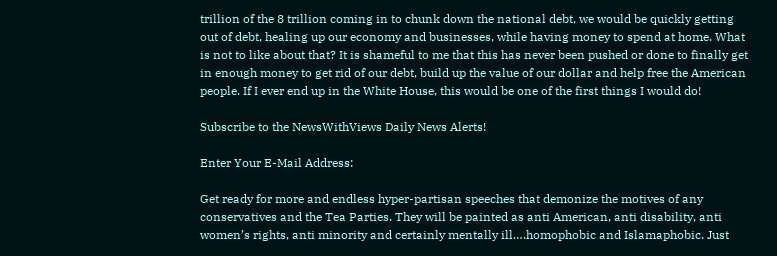trillion of the 8 trillion coming in to chunk down the national debt, we would be quickly getting out of debt, healing up our economy and businesses, while having money to spend at home. What is not to like about that? It is shameful to me that this has never been pushed or done to finally get in enough money to get rid of our debt, build up the value of our dollar and help free the American people. If I ever end up in the White House, this would be one of the first things I would do!

Subscribe to the NewsWithViews Daily News Alerts!

Enter Your E-Mail Address:

Get ready for more and endless hyper-partisan speeches that demonize the motives of any conservatives and the Tea Parties. They will be painted as anti American, anti disability, anti women’s rights, anti minority and certainly mentally ill….homophobic and Islamaphobic. Just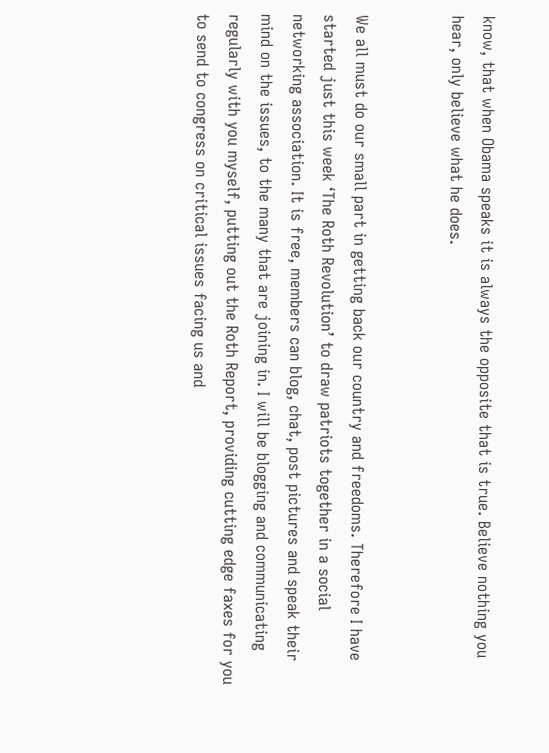know, that when Obama speaks it is always the opposite that is true. Believe nothing you hear, only believe what he does.


We all must do our small part in getting back our country and freedoms. Therefore I have started just this week ‘The Roth Revolution’ to draw patriots together in a social networking association. It is free, members can blog, chat, post pictures and speak their mind on the issues, to the many that are joining in. I will be blogging and communicating regularly with you myself, putting out the Roth Report, providing cutting edge faxes for you to send to congress on critical issues facing us and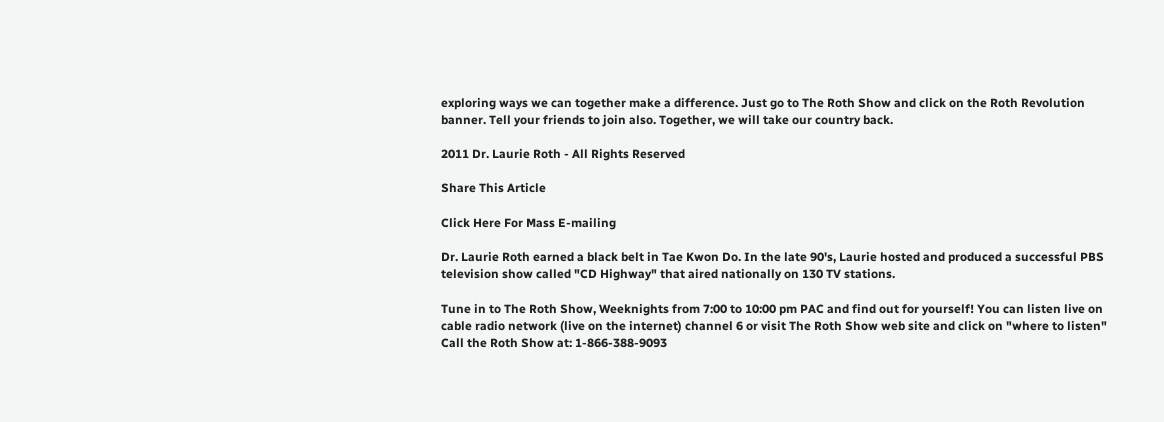exploring ways we can together make a difference. Just go to The Roth Show and click on the Roth Revolution banner. Tell your friends to join also. Together, we will take our country back.

2011 Dr. Laurie Roth - All Rights Reserved

Share This Article

Click Here For Mass E-mailing

Dr. Laurie Roth earned a black belt in Tae Kwon Do. In the late 90's, Laurie hosted and produced a successful PBS television show called "CD Highway" that aired nationally on 130 TV stations.

Tune in to The Roth Show, Weeknights from 7:00 to 10:00 pm PAC and find out for yourself! You can listen live on cable radio network (live on the internet) channel 6 or visit The Roth Show web site and click on "where to listen" Call the Roth Show at: 1-866-388-9093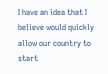I have an idea that I believe would quickly allow our country to start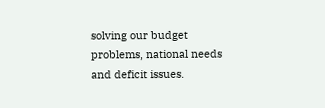solving our budget problems, national needs and deficit issues.